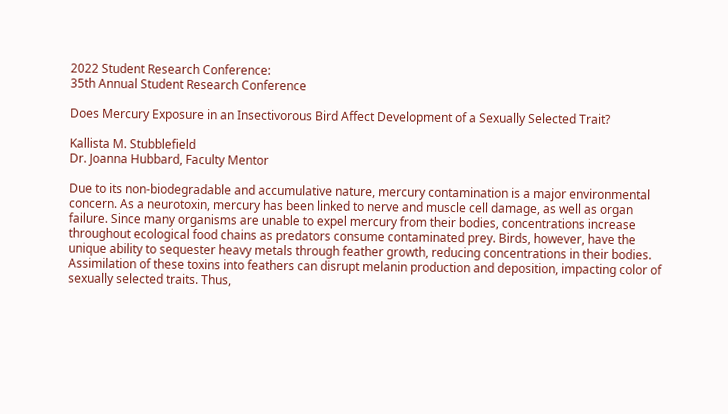2022 Student Research Conference:
35th Annual Student Research Conference

Does Mercury Exposure in an Insectivorous Bird Affect Development of a Sexually Selected Trait?

Kallista M. Stubblefield
Dr. Joanna Hubbard, Faculty Mentor

Due to its non-biodegradable and accumulative nature, mercury contamination is a major environmental concern. As a neurotoxin, mercury has been linked to nerve and muscle cell damage, as well as organ failure. Since many organisms are unable to expel mercury from their bodies, concentrations increase throughout ecological food chains as predators consume contaminated prey. Birds, however, have the unique ability to sequester heavy metals through feather growth, reducing concentrations in their bodies. Assimilation of these toxins into feathers can disrupt melanin production and deposition, impacting color of sexually selected traits. Thus,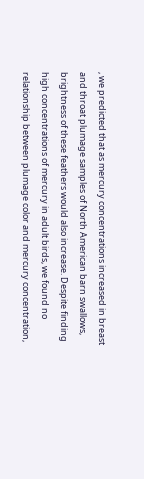, we predicted that as mercury concentrations increased in breast and throat plumage samples of North American barn swallows, brightness of these feathers would also increase. Despite finding high concentrations of mercury in adult birds, we found no relationship between plumage color and mercury concentration,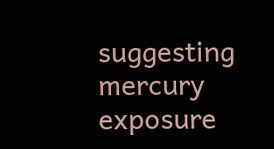suggesting mercury exposure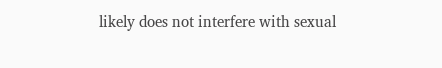likely does not interfere with sexual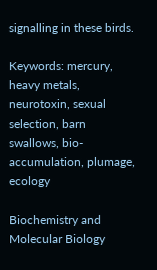signalling in these birds.

Keywords: mercury, heavy metals, neurotoxin, sexual selection, barn swallows, bio-accumulation, plumage, ecology

Biochemistry and Molecular Biology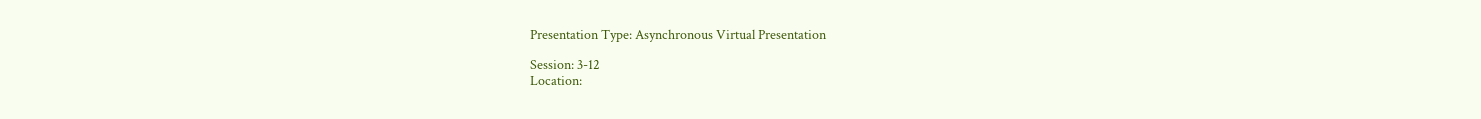Presentation Type: Asynchronous Virtual Presentation

Session: 3-12
Location: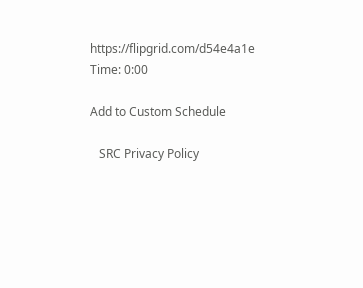https://flipgrid.com/d54e4a1e
Time: 0:00

Add to Custom Schedule

   SRC Privacy Policy